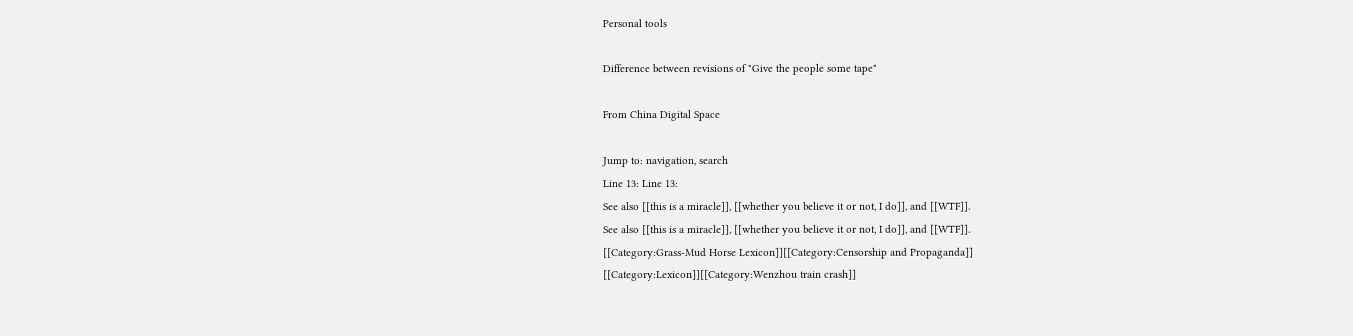Personal tools

Difference between revisions of "Give the people some tape"

From China Digital Space

Jump to: navigation, search
Line 13: Line 13:
See also [[this is a miracle]], [[whether you believe it or not, I do]], and [[WTF]].
See also [[this is a miracle]], [[whether you believe it or not, I do]], and [[WTF]].
[[Category:Grass-Mud Horse Lexicon]][[Category:Censorship and Propaganda]]
[[Category:Lexicon]][[Category:Wenzhou train crash]]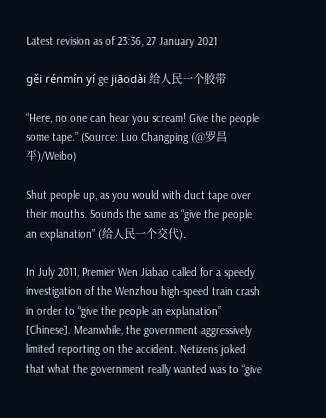Latest revision as of 23:36, 27 January 2021

gěi rénmín yí ge jiāodài 给人民一个胶带

“Here, no one can hear you scream! Give the people some tape.” (Source: Luo Changping (@罗昌平)/Weibo)

Shut people up, as you would with duct tape over their mouths. Sounds the same as “give the people an explanation” (给人民一个交代).

In July 2011, Premier Wen Jiabao called for a speedy investigation of the Wenzhou high-speed train crash in order to “give the people an explanation” [Chinese]. Meanwhile, the government aggressively limited reporting on the accident. Netizens joked that what the government really wanted was to “give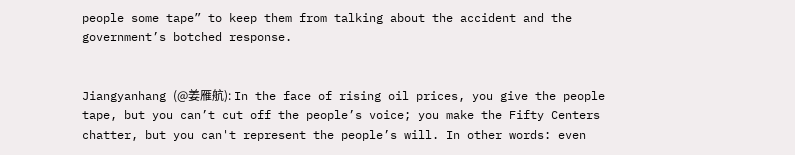people some tape” to keep them from talking about the accident and the government’s botched response.


Jiangyanhang (@姜雁航): In the face of rising oil prices, you give the people tape, but you can’t cut off the people’s voice; you make the Fifty Centers chatter, but you can't represent the people’s will. In other words: even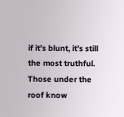if it’s blunt, it’s still the most truthful. Those under the roof know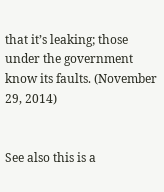that it’s leaking; those under the government know its faults. (November 29, 2014)


See also this is a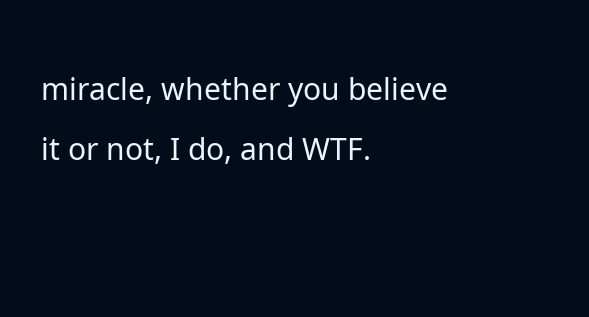miracle, whether you believe it or not, I do, and WTF.